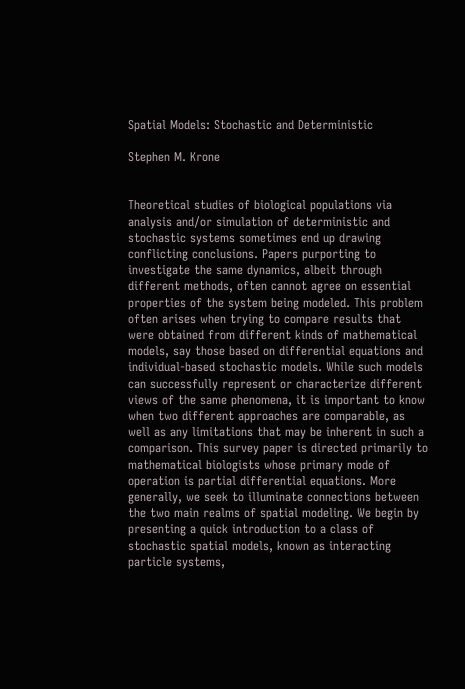Spatial Models: Stochastic and Deterministic

Stephen M. Krone


Theoretical studies of biological populations via analysis and/or simulation of deterministic and stochastic systems sometimes end up drawing conflicting conclusions. Papers purporting to investigate the same dynamics, albeit through different methods, often cannot agree on essential properties of the system being modeled. This problem often arises when trying to compare results that were obtained from different kinds of mathematical models, say those based on differential equations and individual-based stochastic models. While such models can successfully represent or characterize different views of the same phenomena, it is important to know when two different approaches are comparable, as well as any limitations that may be inherent in such a comparison. This survey paper is directed primarily to mathematical biologists whose primary mode of operation is partial differential equations. More generally, we seek to illuminate connections between the two main realms of spatial modeling. We begin by presenting a quick introduction to a class of stochastic spatial models, known as interacting particle systems,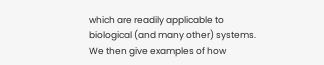which are readily applicable to biological (and many other) systems. We then give examples of how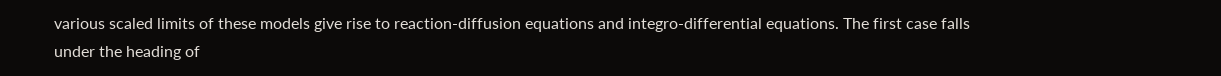various scaled limits of these models give rise to reaction-diffusion equations and integro-differential equations. The first case falls under the heading of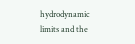hydrodynamic limits and the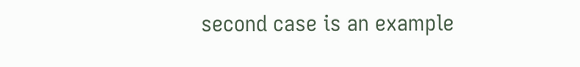second case is an example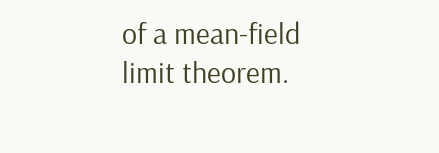of a mean-field limit theorem.